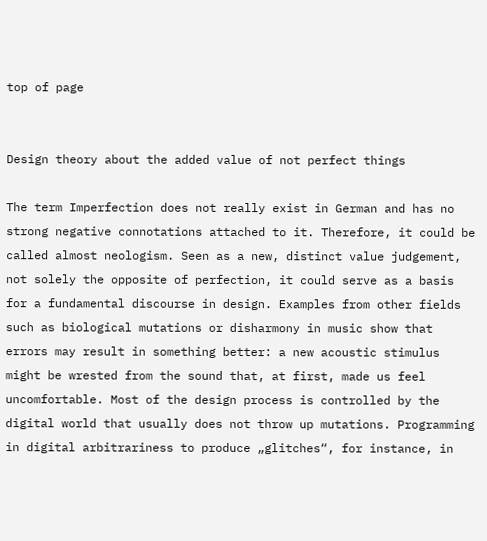top of page


Design theory about the added value of not perfect things

The term Imperfection does not really exist in German and has no strong negative connotations attached to it. Therefore, it could be called almost neologism. Seen as a new, distinct value judgement, not solely the opposite of perfection, it could serve as a basis for a fundamental discourse in design. Examples from other fields such as biological mutations or disharmony in music show that errors may result in something better: a new acoustic stimulus might be wrested from the sound that, at first, made us feel uncomfortable. Most of the design process is controlled by the
digital world that usually does not throw up mutations. Programming in digital arbitrariness to produce „glitches“, for instance, in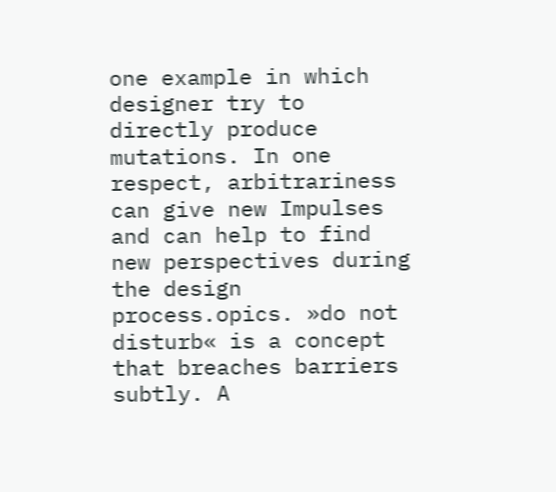one example in which designer try to directly produce mutations. In one respect, arbitrariness can give new Impulses and can help to find new perspectives during the design process.opics. »do not disturb« is a concept that breaches barriers subtly. A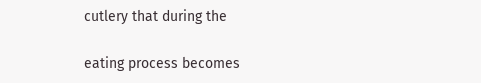cutlery that during the

eating process becomes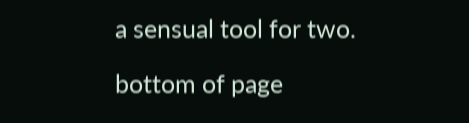a sensual tool for two.

bottom of page